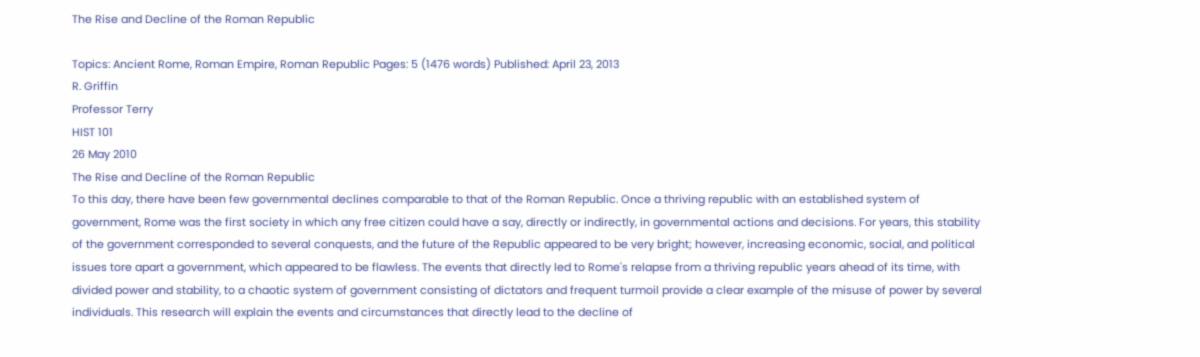The Rise and Decline of the Roman Republic

Topics: Ancient Rome, Roman Empire, Roman Republic Pages: 5 (1476 words) Published: April 23, 2013
R. Griffin
Professor Terry
HIST 101
26 May 2010
The Rise and Decline of the Roman Republic
To this day, there have been few governmental declines comparable to that of the Roman Republic. Once a thriving republic with an established system of government, Rome was the first society in which any free citizen could have a say, directly or indirectly, in governmental actions and decisions. For years, this stability of the government corresponded to several conquests, and the future of the Republic appeared to be very bright; however, increasing economic, social, and political issues tore apart a government, which appeared to be flawless. The events that directly led to Rome's relapse from a thriving republic years ahead of its time, with divided power and stability, to a chaotic system of government consisting of dictators and frequent turmoil provide a clear example of the misuse of power by several individuals. This research will explain the events and circumstances that directly lead to the decline of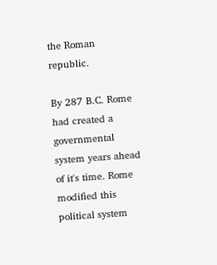the Roman republic.

By 287 B.C. Rome had created a governmental system years ahead of it's time. Rome modified this political system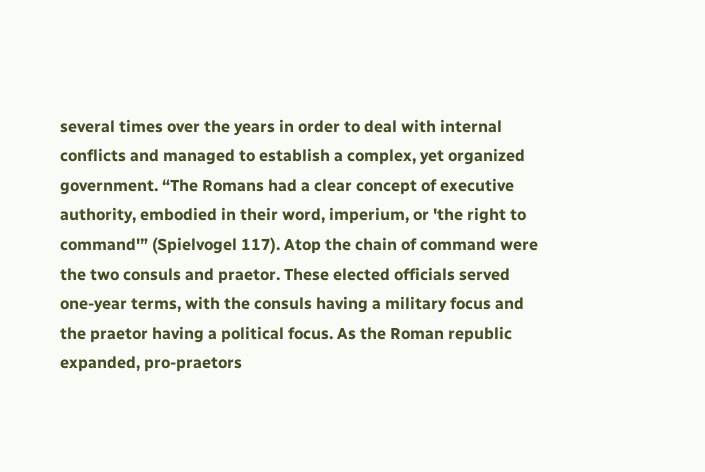several times over the years in order to deal with internal conflicts and managed to establish a complex, yet organized government. “The Romans had a clear concept of executive authority, embodied in their word, imperium, or 'the right to command'” (Spielvogel 117). Atop the chain of command were the two consuls and praetor. These elected officials served one-year terms, with the consuls having a military focus and the praetor having a political focus. As the Roman republic expanded, pro-praetors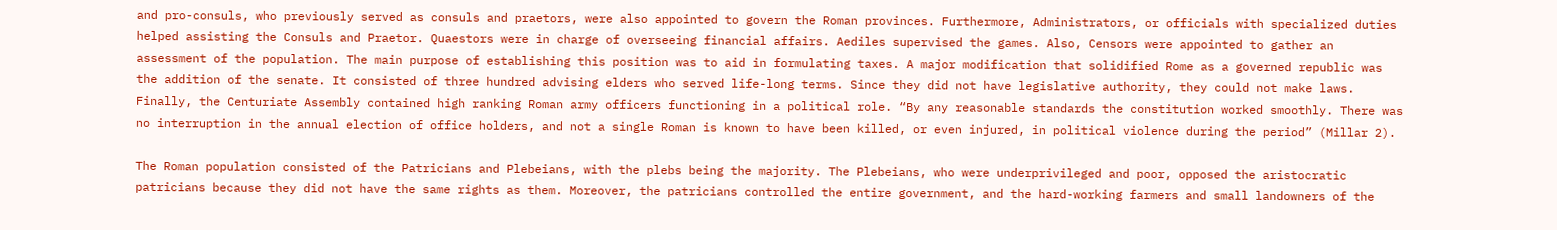and pro-consuls, who previously served as consuls and praetors, were also appointed to govern the Roman provinces. Furthermore, Administrators, or officials with specialized duties helped assisting the Consuls and Praetor. Quaestors were in charge of overseeing financial affairs. Aediles supervised the games. Also, Censors were appointed to gather an assessment of the population. The main purpose of establishing this position was to aid in formulating taxes. A major modification that solidified Rome as a governed republic was the addition of the senate. It consisted of three hundred advising elders who served life-long terms. Since they did not have legislative authority, they could not make laws. Finally, the Centuriate Assembly contained high ranking Roman army officers functioning in a political role. “By any reasonable standards the constitution worked smoothly. There was no interruption in the annual election of office holders, and not a single Roman is known to have been killed, or even injured, in political violence during the period” (Millar 2).

The Roman population consisted of the Patricians and Plebeians, with the plebs being the majority. The Plebeians, who were underprivileged and poor, opposed the aristocratic patricians because they did not have the same rights as them. Moreover, the patricians controlled the entire government, and the hard-working farmers and small landowners of the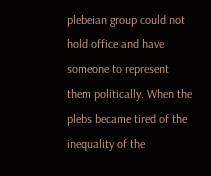plebeian group could not hold office and have someone to represent them politically. When the plebs became tired of the inequality of the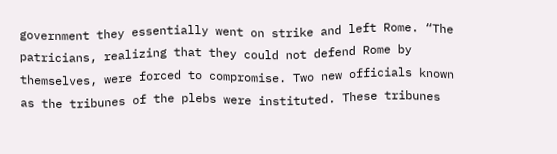government they essentially went on strike and left Rome. “The patricians, realizing that they could not defend Rome by themselves, were forced to compromise. Two new officials known as the tribunes of the plebs were instituted. These tribunes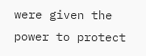were given the power to protect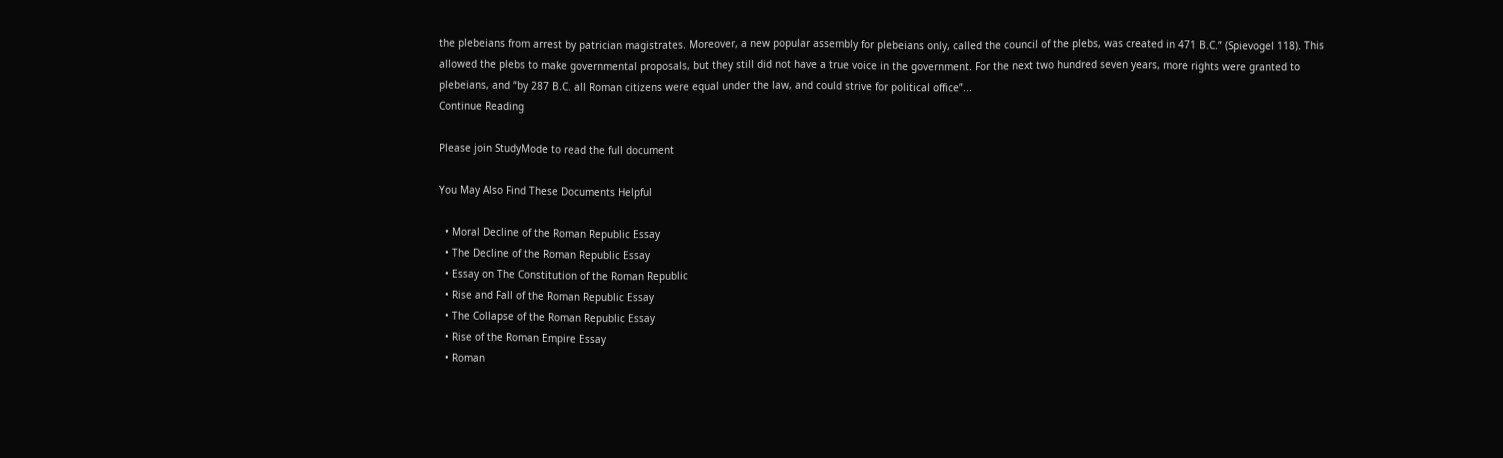the plebeians from arrest by patrician magistrates. Moreover, a new popular assembly for plebeians only, called the council of the plebs, was created in 471 B.C.” (Spievogel 118). This allowed the plebs to make governmental proposals, but they still did not have a true voice in the government. For the next two hundred seven years, more rights were granted to plebeians, and “by 287 B.C. all Roman citizens were equal under the law, and could strive for political office”...
Continue Reading

Please join StudyMode to read the full document

You May Also Find These Documents Helpful

  • Moral Decline of the Roman Republic Essay
  • The Decline of the Roman Republic Essay
  • Essay on The Constitution of the Roman Republic
  • Rise and Fall of the Roman Republic Essay
  • The Collapse of the Roman Republic Essay
  • Rise of the Roman Empire Essay
  • Roman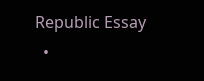Republic Essay
  •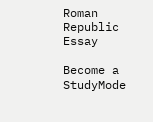Roman Republic Essay

Become a StudyMode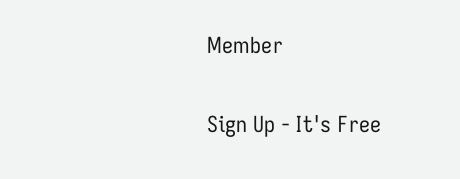Member

Sign Up - It's Free